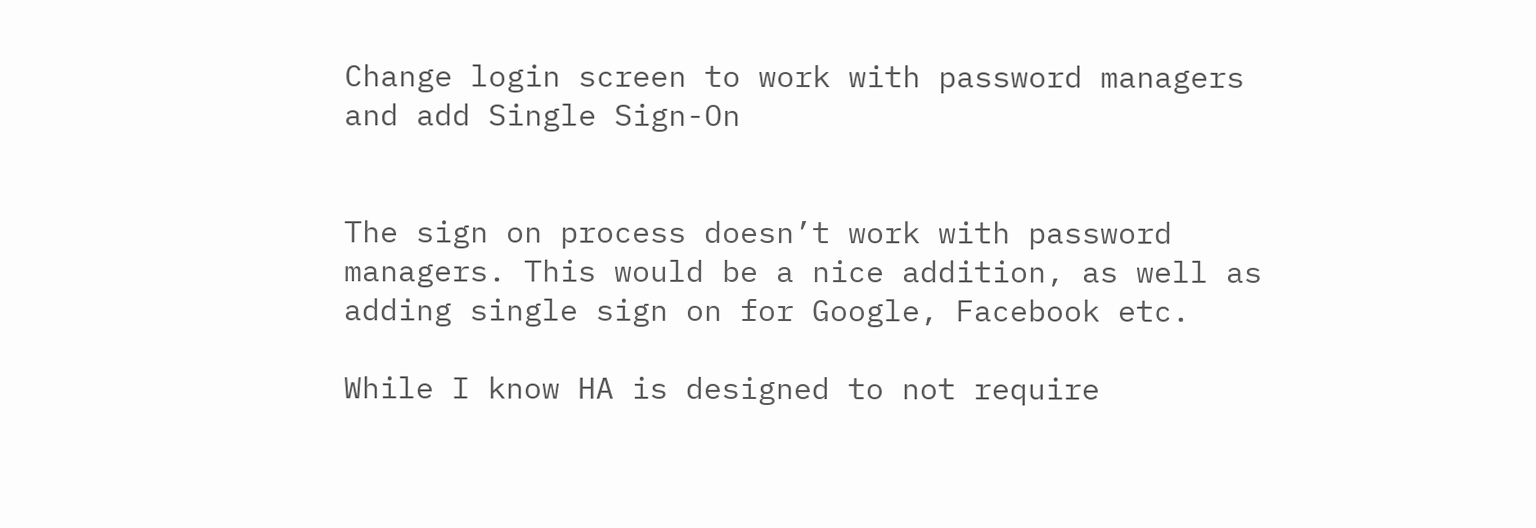Change login screen to work with password managers and add Single Sign-On


The sign on process doesn’t work with password managers. This would be a nice addition, as well as adding single sign on for Google, Facebook etc.

While I know HA is designed to not require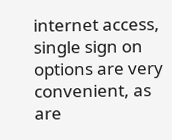internet access, single sign on options are very convenient, as are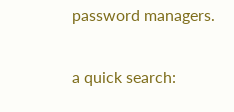password managers.


a quick search: